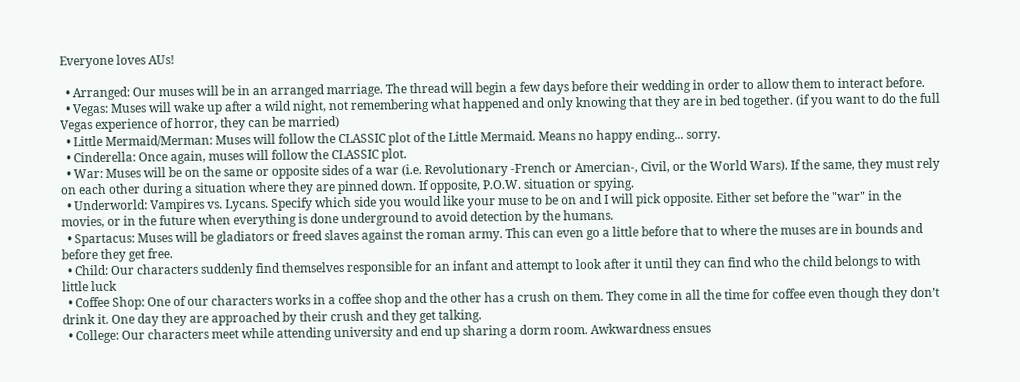Everyone loves AUs!

  • Arranged: Our muses will be in an arranged marriage. The thread will begin a few days before their wedding in order to allow them to interact before.
  • Vegas: Muses will wake up after a wild night, not remembering what happened and only knowing that they are in bed together. (if you want to do the full Vegas experience of horror, they can be married)
  • Little Mermaid/Merman: Muses will follow the CLASSIC plot of the Little Mermaid. Means no happy ending... sorry.
  • Cinderella: Once again, muses will follow the CLASSIC plot.
  • War: Muses will be on the same or opposite sides of a war (i.e. Revolutionary -French or Amercian-, Civil, or the World Wars). If the same, they must rely on each other during a situation where they are pinned down. If opposite, P.O.W. situation or spying.
  • Underworld: Vampires vs. Lycans. Specify which side you would like your muse to be on and I will pick opposite. Either set before the "war" in the movies, or in the future when everything is done underground to avoid detection by the humans.
  • Spartacus: Muses will be gladiators or freed slaves against the roman army. This can even go a little before that to where the muses are in bounds and before they get free.
  • Child: Our characters suddenly find themselves responsible for an infant and attempt to look after it until they can find who the child belongs to with little luck
  • Coffee Shop: One of our characters works in a coffee shop and the other has a crush on them. They come in all the time for coffee even though they don’t drink it. One day they are approached by their crush and they get talking.
  • College: Our characters meet while attending university and end up sharing a dorm room. Awkwardness ensues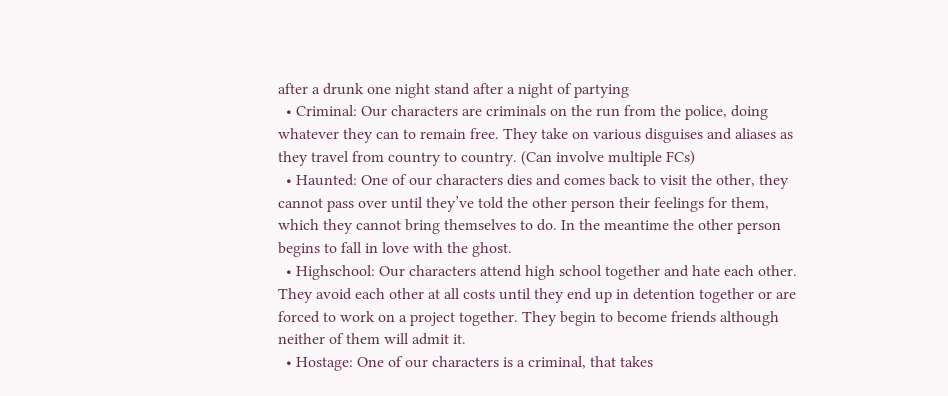after a drunk one night stand after a night of partying
  • Criminal: Our characters are criminals on the run from the police, doing whatever they can to remain free. They take on various disguises and aliases as they travel from country to country. (Can involve multiple FCs)
  • Haunted: One of our characters dies and comes back to visit the other, they cannot pass over until they’ve told the other person their feelings for them, which they cannot bring themselves to do. In the meantime the other person begins to fall in love with the ghost.
  • Highschool: Our characters attend high school together and hate each other. They avoid each other at all costs until they end up in detention together or are forced to work on a project together. They begin to become friends although neither of them will admit it.
  • Hostage: One of our characters is a criminal, that takes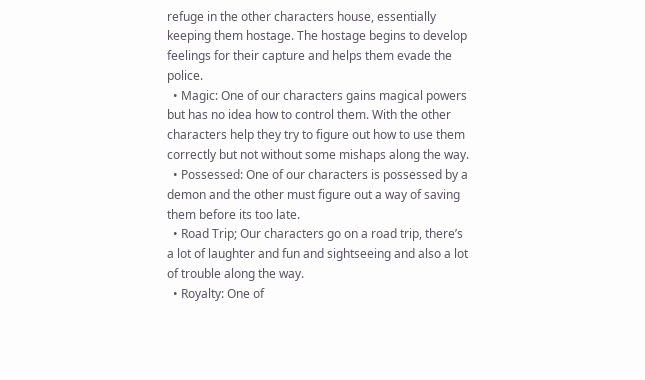refuge in the other characters house, essentially keeping them hostage. The hostage begins to develop feelings for their capture and helps them evade the police.
  • Magic: One of our characters gains magical powers but has no idea how to control them. With the other characters help they try to figure out how to use them correctly but not without some mishaps along the way.
  • Possessed: One of our characters is possessed by a demon and the other must figure out a way of saving them before its too late.
  • Road Trip; Our characters go on a road trip, there’s a lot of laughter and fun and sightseeing and also a lot of trouble along the way.
  • Royalty: One of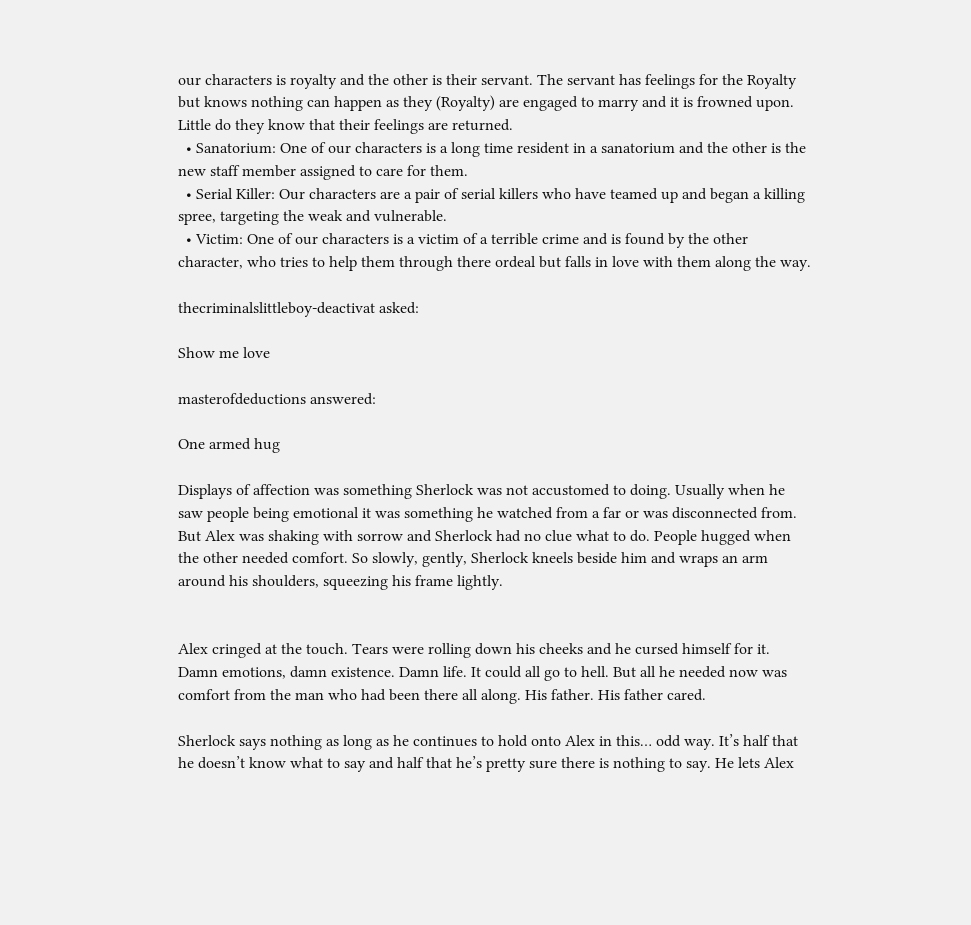our characters is royalty and the other is their servant. The servant has feelings for the Royalty but knows nothing can happen as they (Royalty) are engaged to marry and it is frowned upon. Little do they know that their feelings are returned.
  • Sanatorium: One of our characters is a long time resident in a sanatorium and the other is the new staff member assigned to care for them.
  • Serial Killer: Our characters are a pair of serial killers who have teamed up and began a killing spree, targeting the weak and vulnerable.
  • Victim: One of our characters is a victim of a terrible crime and is found by the other character, who tries to help them through there ordeal but falls in love with them along the way.

thecriminalslittleboy-deactivat asked:

Show me love

masterofdeductions answered:

One armed hug

Displays of affection was something Sherlock was not accustomed to doing. Usually when he saw people being emotional it was something he watched from a far or was disconnected from. But Alex was shaking with sorrow and Sherlock had no clue what to do. People hugged when the other needed comfort. So slowly, gently, Sherlock kneels beside him and wraps an arm around his shoulders, squeezing his frame lightly.


Alex cringed at the touch. Tears were rolling down his cheeks and he cursed himself for it. Damn emotions, damn existence. Damn life. It could all go to hell. But all he needed now was comfort from the man who had been there all along. His father. His father cared.

Sherlock says nothing as long as he continues to hold onto Alex in this… odd way. It’s half that he doesn’t know what to say and half that he’s pretty sure there is nothing to say. He lets Alex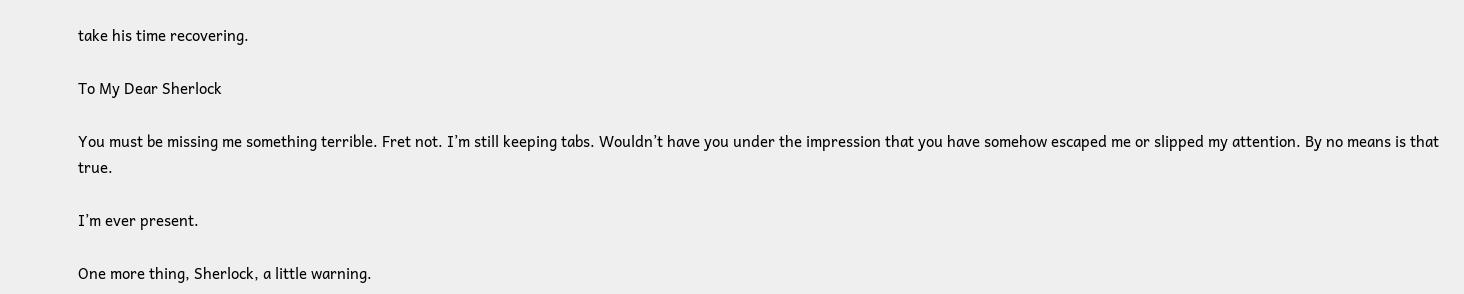take his time recovering.

To My Dear Sherlock

You must be missing me something terrible. Fret not. I’m still keeping tabs. Wouldn’t have you under the impression that you have somehow escaped me or slipped my attention. By no means is that true.

I’m ever present.

One more thing, Sherlock, a little warning.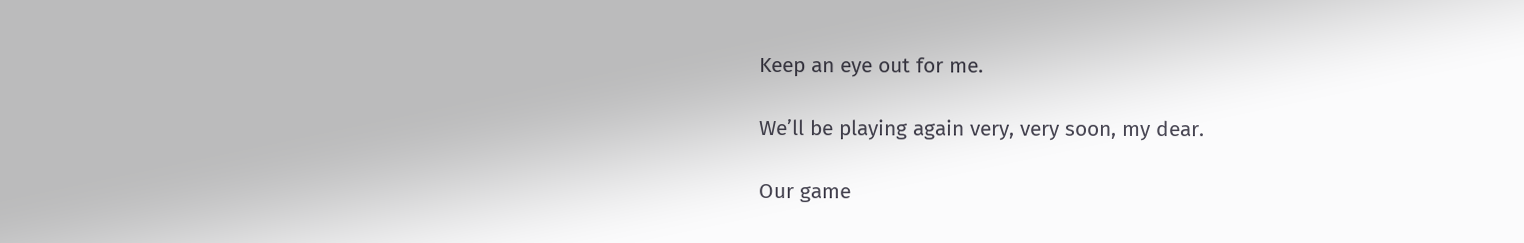Keep an eye out for me.

We’ll be playing again very, very soon, my dear.

Our game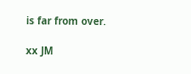is far from over.

xx JM